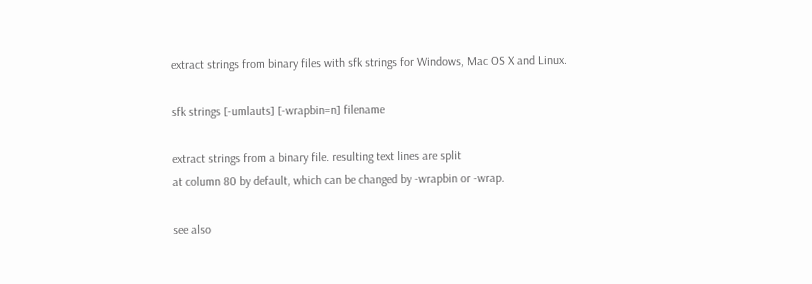extract strings from binary files with sfk strings for Windows, Mac OS X and Linux.

sfk strings [-umlauts] [-wrapbin=n] filename

extract strings from a binary file. resulting text lines are split
at column 80 by default, which can be changed by -wrapbin or -wrap.

see also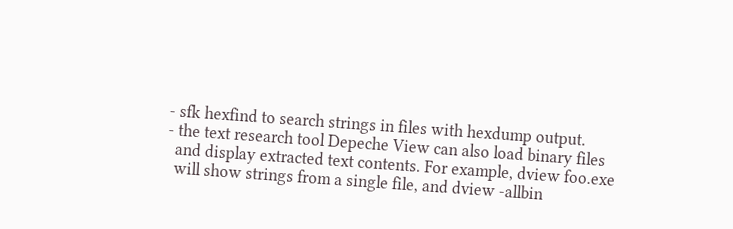- sfk hexfind to search strings in files with hexdump output.
- the text research tool Depeche View can also load binary files
  and display extracted text contents. For example, dview foo.exe
  will show strings from a single file, and dview -allbin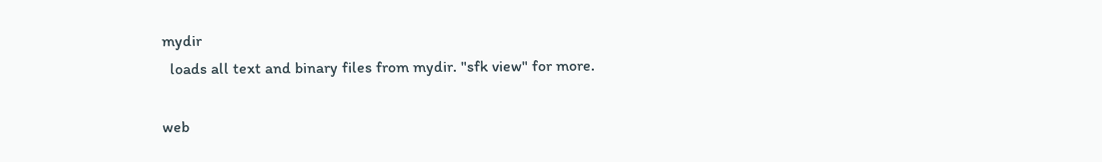mydir
  loads all text and binary files from mydir. "sfk view" for more.

web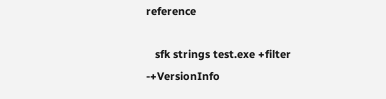reference

   sfk strings test.exe +filter -+VersionInfo